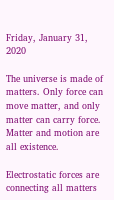Friday, January 31, 2020

The universe is made of matters. Only force can move matter, and only matter can carry force. Matter and motion are all existence.

Electrostatic forces are connecting all matters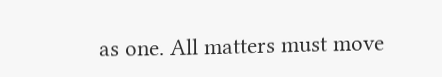as one. All matters must move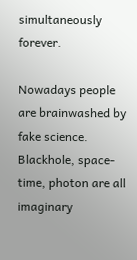simultaneously forever.

Nowadays people are brainwashed by fake science. Blackhole, space-time, photon are all imaginary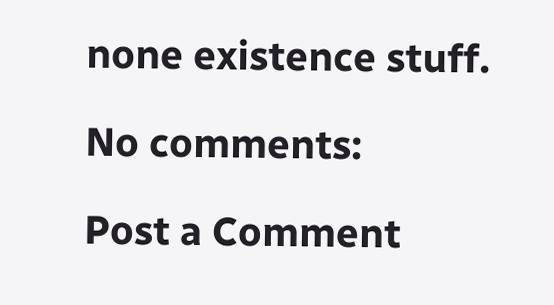none existence stuff.

No comments:

Post a Comment